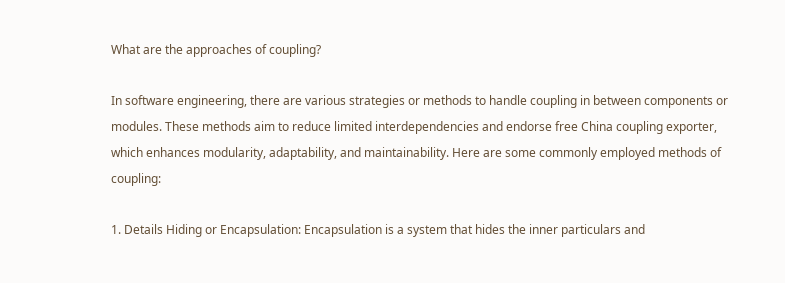What are the approaches of coupling?

In software engineering, there are various strategies or methods to handle coupling in between components or modules. These methods aim to reduce limited interdependencies and endorse free China coupling exporter, which enhances modularity, adaptability, and maintainability. Here are some commonly employed methods of coupling:

1. Details Hiding or Encapsulation: Encapsulation is a system that hides the inner particulars and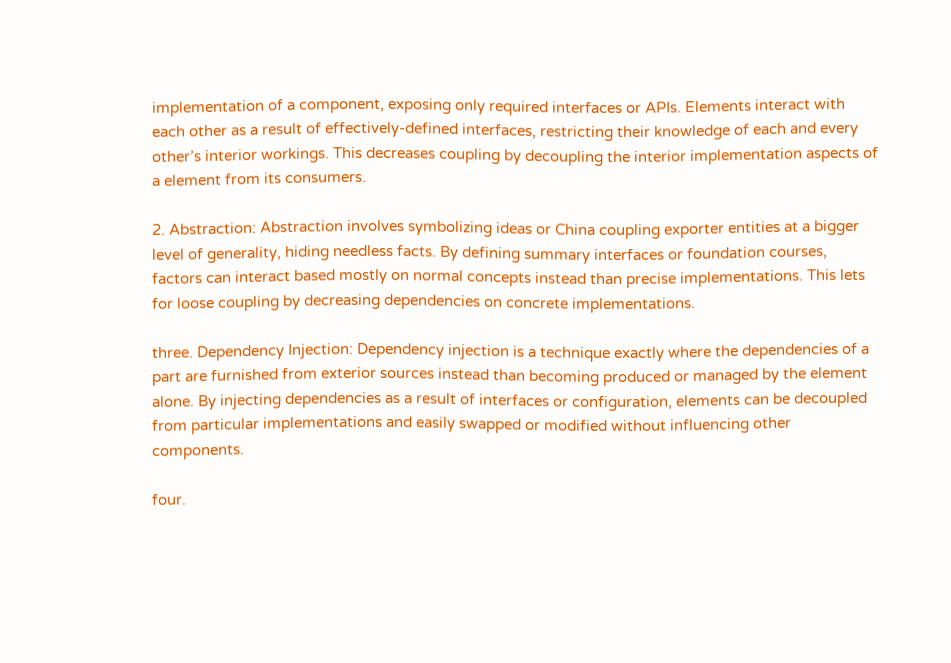implementation of a component, exposing only required interfaces or APIs. Elements interact with each other as a result of effectively-defined interfaces, restricting their knowledge of each and every other’s interior workings. This decreases coupling by decoupling the interior implementation aspects of a element from its consumers.

2. Abstraction: Abstraction involves symbolizing ideas or China coupling exporter entities at a bigger level of generality, hiding needless facts. By defining summary interfaces or foundation courses, factors can interact based mostly on normal concepts instead than precise implementations. This lets for loose coupling by decreasing dependencies on concrete implementations.

three. Dependency Injection: Dependency injection is a technique exactly where the dependencies of a part are furnished from exterior sources instead than becoming produced or managed by the element alone. By injecting dependencies as a result of interfaces or configuration, elements can be decoupled from particular implementations and easily swapped or modified without influencing other components.

four.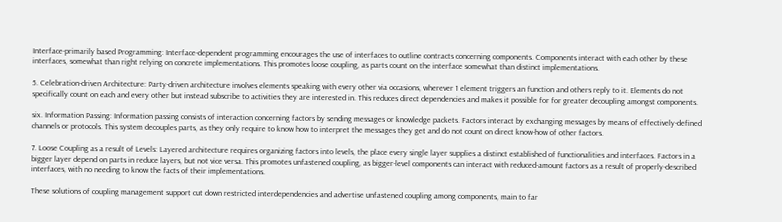Interface-primarily based Programming: Interface-dependent programming encourages the use of interfaces to outline contracts concerning components. Components interact with each other by these interfaces, somewhat than right relying on concrete implementations. This promotes loose coupling, as parts count on the interface somewhat than distinct implementations.

5. Celebration-driven Architecture: Party-driven architecture involves elements speaking with every other via occasions, wherever 1 element triggers an function and others reply to it. Elements do not specifically count on each and every other but instead subscribe to activities they are interested in. This reduces direct dependencies and makes it possible for for greater decoupling amongst components.

six. Information Passing: Information passing consists of interaction concerning factors by sending messages or knowledge packets. Factors interact by exchanging messages by means of effectively-defined channels or protocols. This system decouples parts, as they only require to know how to interpret the messages they get and do not count on direct know-how of other factors.

7. Loose Coupling as a result of Levels: Layered architecture requires organizing factors into levels, the place every single layer supplies a distinct established of functionalities and interfaces. Factors in a bigger layer depend on parts in reduce layers, but not vice versa. This promotes unfastened coupling, as bigger-level components can interact with reduced-amount factors as a result of properly-described interfaces, with no needing to know the facts of their implementations.

These solutions of coupling management support cut down restricted interdependencies and advertise unfastened coupling among components, main to far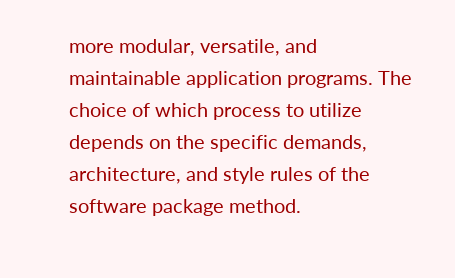more modular, versatile, and maintainable application programs. The choice of which process to utilize depends on the specific demands, architecture, and style rules of the software package method.